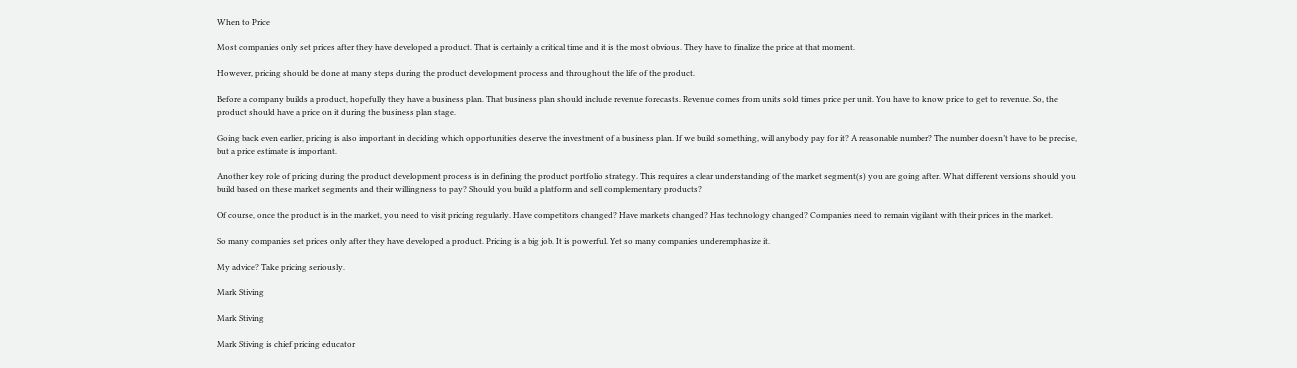When to Price

Most companies only set prices after they have developed a product. That is certainly a critical time and it is the most obvious. They have to finalize the price at that moment.

However, pricing should be done at many steps during the product development process and throughout the life of the product.

Before a company builds a product, hopefully they have a business plan. That business plan should include revenue forecasts. Revenue comes from units sold times price per unit. You have to know price to get to revenue. So, the product should have a price on it during the business plan stage.

Going back even earlier, pricing is also important in deciding which opportunities deserve the investment of a business plan. If we build something, will anybody pay for it? A reasonable number? The number doesn’t have to be precise, but a price estimate is important.

Another key role of pricing during the product development process is in defining the product portfolio strategy. This requires a clear understanding of the market segment(s) you are going after. What different versions should you build based on these market segments and their willingness to pay? Should you build a platform and sell complementary products?

Of course, once the product is in the market, you need to visit pricing regularly. Have competitors changed? Have markets changed? Has technology changed? Companies need to remain vigilant with their prices in the market.

So many companies set prices only after they have developed a product. Pricing is a big job. It is powerful. Yet so many companies underemphasize it.

My advice? Take pricing seriously.

Mark Stiving

Mark Stiving

Mark Stiving is chief pricing educator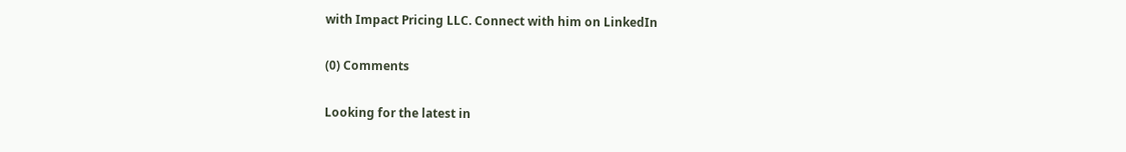with Impact Pricing LLC. Connect with him on LinkedIn

(0) Comments

Looking for the latest in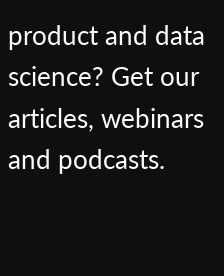product and data science? Get our articles, webinars and podcasts.